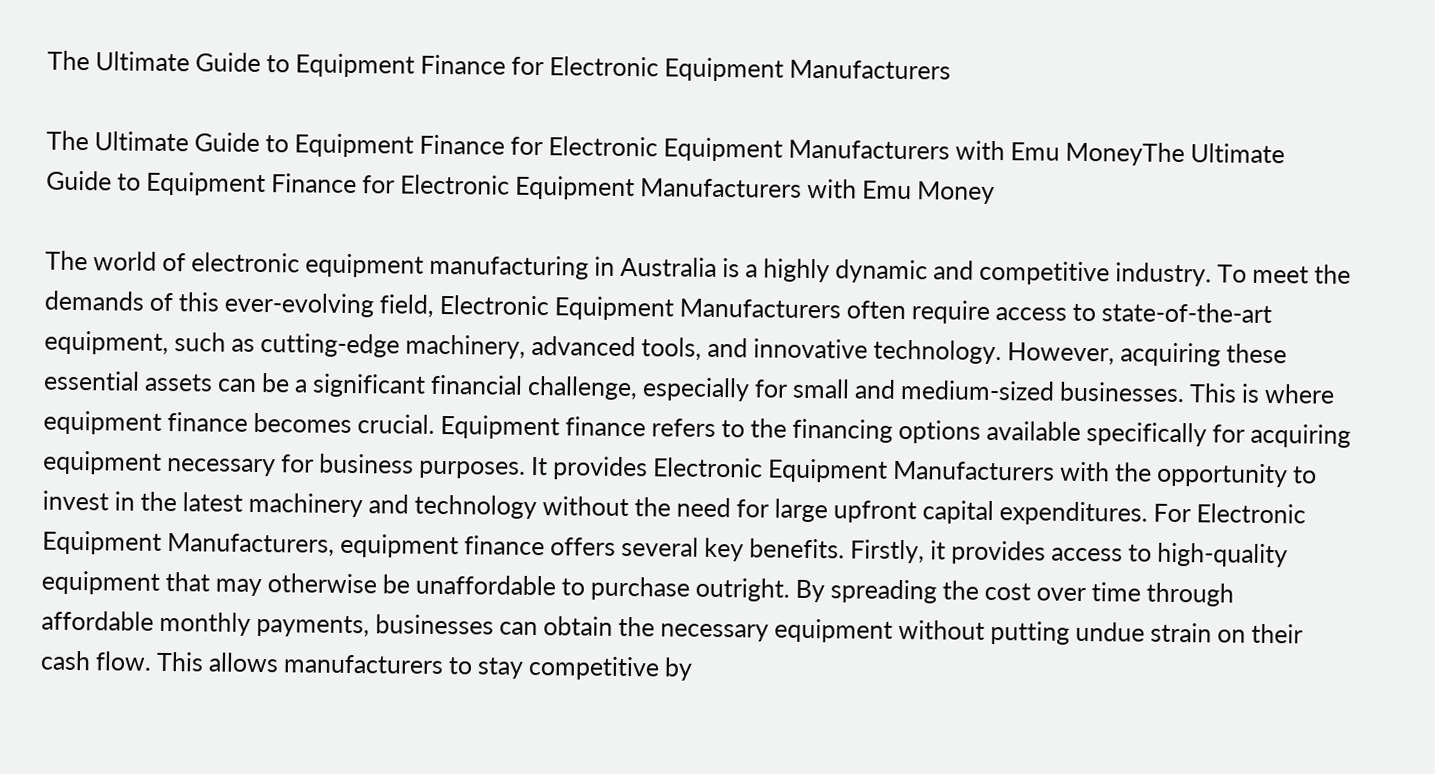The Ultimate Guide to Equipment Finance for Electronic Equipment Manufacturers

The Ultimate Guide to Equipment Finance for Electronic Equipment Manufacturers with Emu MoneyThe Ultimate Guide to Equipment Finance for Electronic Equipment Manufacturers with Emu Money

The world of electronic equipment manufacturing in Australia is a highly dynamic and competitive industry. To meet the demands of this ever-evolving field, Electronic Equipment Manufacturers often require access to state-of-the-art equipment, such as cutting-edge machinery, advanced tools, and innovative technology. However, acquiring these essential assets can be a significant financial challenge, especially for small and medium-sized businesses. This is where equipment finance becomes crucial. Equipment finance refers to the financing options available specifically for acquiring equipment necessary for business purposes. It provides Electronic Equipment Manufacturers with the opportunity to invest in the latest machinery and technology without the need for large upfront capital expenditures. For Electronic Equipment Manufacturers, equipment finance offers several key benefits. Firstly, it provides access to high-quality equipment that may otherwise be unaffordable to purchase outright. By spreading the cost over time through affordable monthly payments, businesses can obtain the necessary equipment without putting undue strain on their cash flow. This allows manufacturers to stay competitive by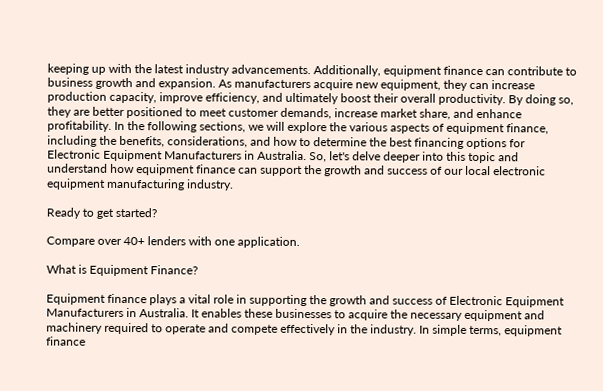keeping up with the latest industry advancements. Additionally, equipment finance can contribute to business growth and expansion. As manufacturers acquire new equipment, they can increase production capacity, improve efficiency, and ultimately boost their overall productivity. By doing so, they are better positioned to meet customer demands, increase market share, and enhance profitability. In the following sections, we will explore the various aspects of equipment finance, including the benefits, considerations, and how to determine the best financing options for Electronic Equipment Manufacturers in Australia. So, let's delve deeper into this topic and understand how equipment finance can support the growth and success of our local electronic equipment manufacturing industry.

Ready to get started?

Compare over 40+ lenders with one application.

What is Equipment Finance?

Equipment finance plays a vital role in supporting the growth and success of Electronic Equipment Manufacturers in Australia. It enables these businesses to acquire the necessary equipment and machinery required to operate and compete effectively in the industry. In simple terms, equipment finance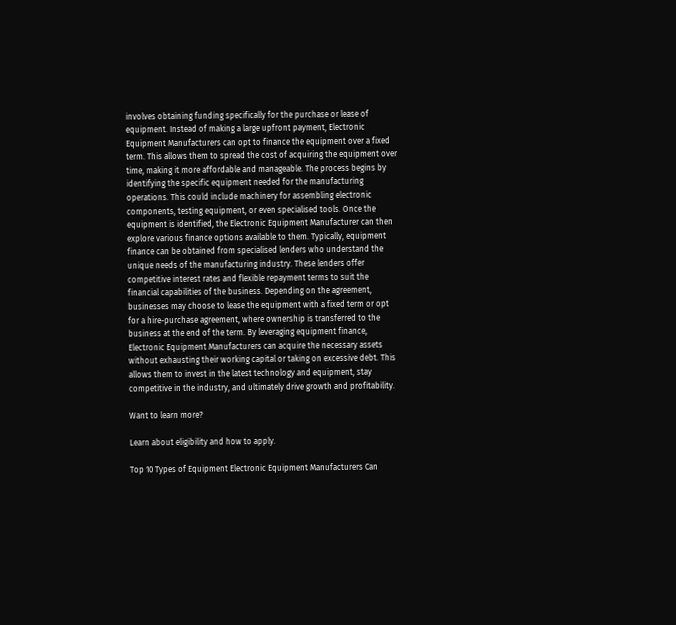involves obtaining funding specifically for the purchase or lease of equipment. Instead of making a large upfront payment, Electronic Equipment Manufacturers can opt to finance the equipment over a fixed term. This allows them to spread the cost of acquiring the equipment over time, making it more affordable and manageable. The process begins by identifying the specific equipment needed for the manufacturing operations. This could include machinery for assembling electronic components, testing equipment, or even specialised tools. Once the equipment is identified, the Electronic Equipment Manufacturer can then explore various finance options available to them. Typically, equipment finance can be obtained from specialised lenders who understand the unique needs of the manufacturing industry. These lenders offer competitive interest rates and flexible repayment terms to suit the financial capabilities of the business. Depending on the agreement, businesses may choose to lease the equipment with a fixed term or opt for a hire-purchase agreement, where ownership is transferred to the business at the end of the term. By leveraging equipment finance, Electronic Equipment Manufacturers can acquire the necessary assets without exhausting their working capital or taking on excessive debt. This allows them to invest in the latest technology and equipment, stay competitive in the industry, and ultimately drive growth and profitability.

Want to learn more?

Learn about eligibility and how to apply.

Top 10 Types of Equipment Electronic Equipment Manufacturers Can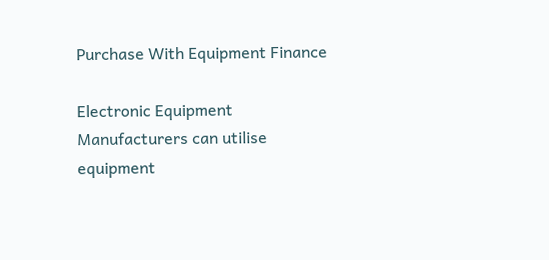Purchase With Equipment Finance

Electronic Equipment Manufacturers can utilise equipment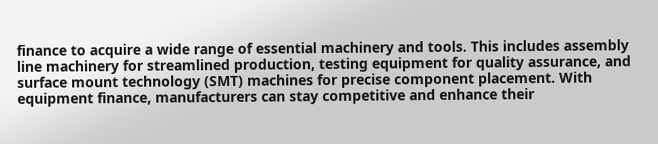finance to acquire a wide range of essential machinery and tools. This includes assembly line machinery for streamlined production, testing equipment for quality assurance, and surface mount technology (SMT) machines for precise component placement. With equipment finance, manufacturers can stay competitive and enhance their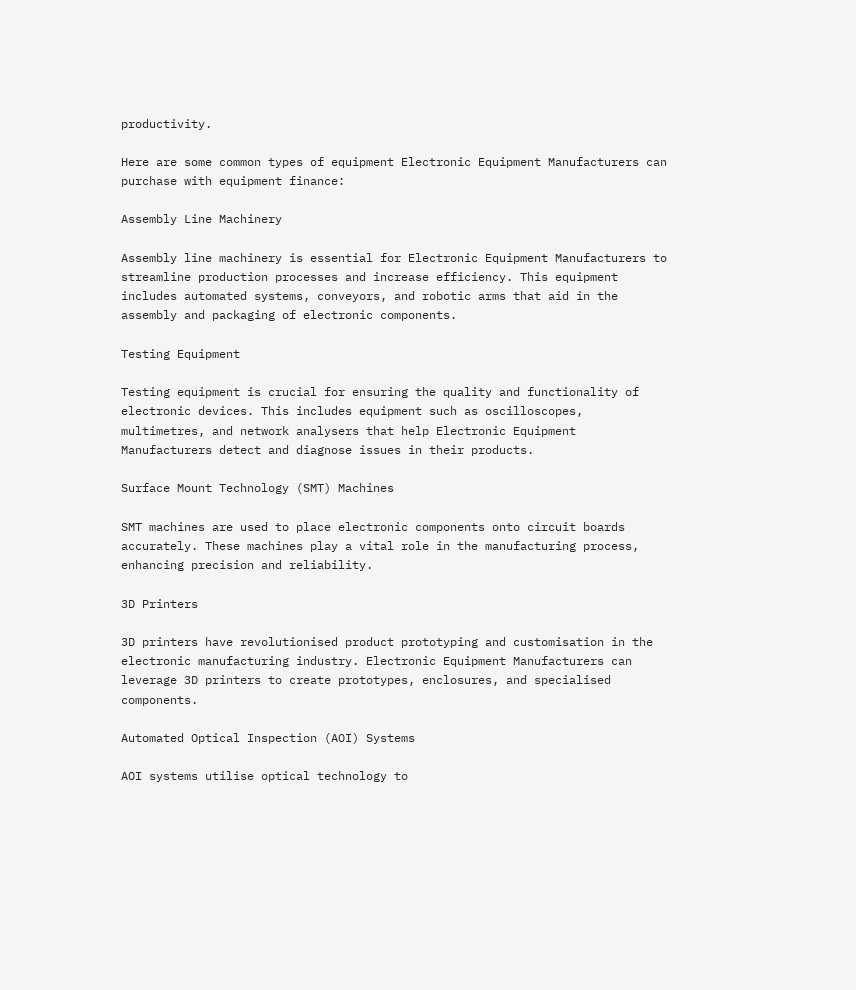productivity.

Here are some common types of equipment Electronic Equipment Manufacturers can purchase with equipment finance:

Assembly Line Machinery

Assembly line machinery is essential for Electronic Equipment Manufacturers to streamline production processes and increase efficiency. This equipment includes automated systems, conveyors, and robotic arms that aid in the assembly and packaging of electronic components.

Testing Equipment

Testing equipment is crucial for ensuring the quality and functionality of electronic devices. This includes equipment such as oscilloscopes, multimetres, and network analysers that help Electronic Equipment Manufacturers detect and diagnose issues in their products.

Surface Mount Technology (SMT) Machines

SMT machines are used to place electronic components onto circuit boards accurately. These machines play a vital role in the manufacturing process, enhancing precision and reliability.

3D Printers

3D printers have revolutionised product prototyping and customisation in the electronic manufacturing industry. Electronic Equipment Manufacturers can leverage 3D printers to create prototypes, enclosures, and specialised components.

Automated Optical Inspection (AOI) Systems

AOI systems utilise optical technology to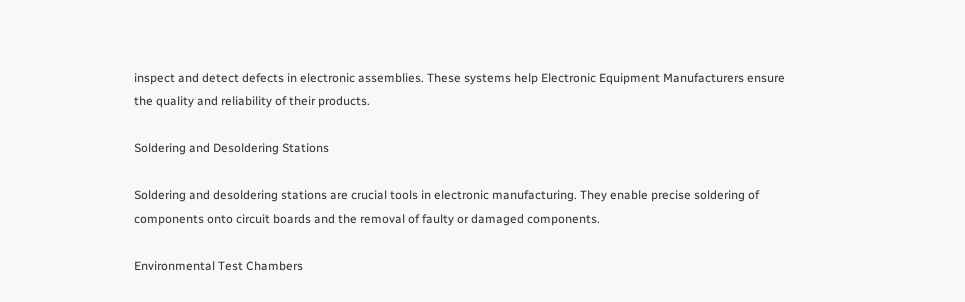inspect and detect defects in electronic assemblies. These systems help Electronic Equipment Manufacturers ensure the quality and reliability of their products.

Soldering and Desoldering Stations

Soldering and desoldering stations are crucial tools in electronic manufacturing. They enable precise soldering of components onto circuit boards and the removal of faulty or damaged components.

Environmental Test Chambers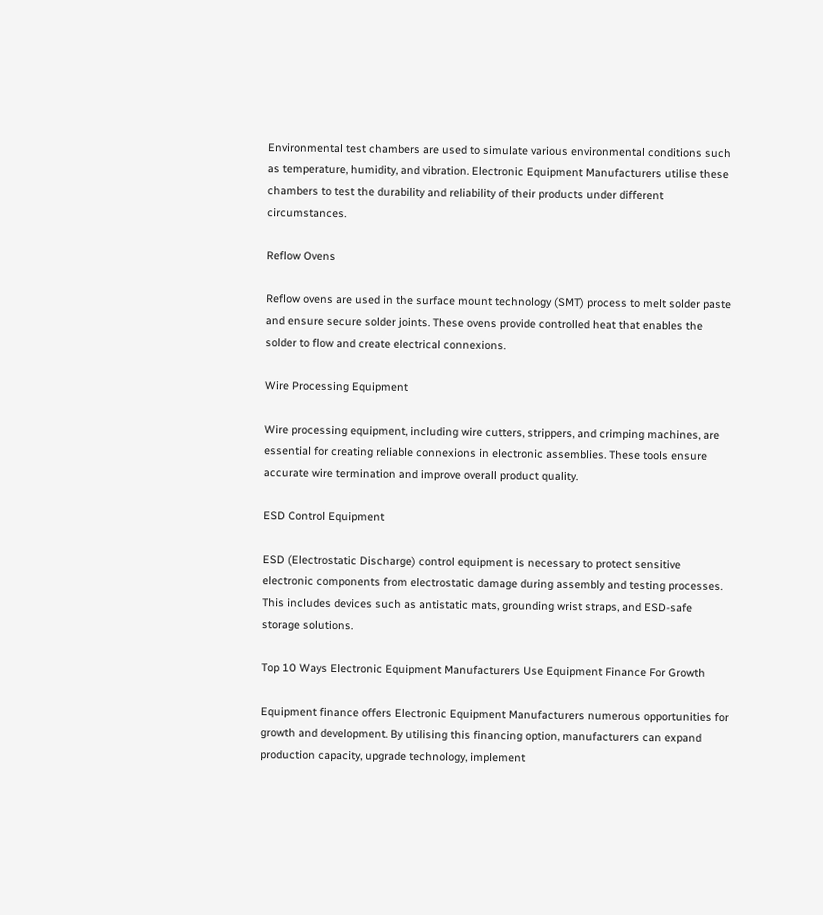Environmental test chambers are used to simulate various environmental conditions such as temperature, humidity, and vibration. Electronic Equipment Manufacturers utilise these chambers to test the durability and reliability of their products under different circumstances.

Reflow Ovens

Reflow ovens are used in the surface mount technology (SMT) process to melt solder paste and ensure secure solder joints. These ovens provide controlled heat that enables the solder to flow and create electrical connexions.

Wire Processing Equipment

Wire processing equipment, including wire cutters, strippers, and crimping machines, are essential for creating reliable connexions in electronic assemblies. These tools ensure accurate wire termination and improve overall product quality.

ESD Control Equipment

ESD (Electrostatic Discharge) control equipment is necessary to protect sensitive electronic components from electrostatic damage during assembly and testing processes. This includes devices such as antistatic mats, grounding wrist straps, and ESD-safe storage solutions.

Top 10 Ways Electronic Equipment Manufacturers Use Equipment Finance For Growth

Equipment finance offers Electronic Equipment Manufacturers numerous opportunities for growth and development. By utilising this financing option, manufacturers can expand production capacity, upgrade technology, implement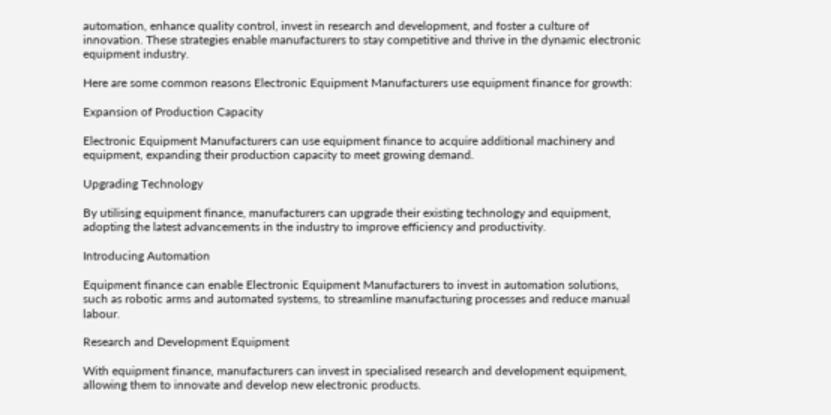automation, enhance quality control, invest in research and development, and foster a culture of innovation. These strategies enable manufacturers to stay competitive and thrive in the dynamic electronic equipment industry.

Here are some common reasons Electronic Equipment Manufacturers use equipment finance for growth:

Expansion of Production Capacity

Electronic Equipment Manufacturers can use equipment finance to acquire additional machinery and equipment, expanding their production capacity to meet growing demand.

Upgrading Technology

By utilising equipment finance, manufacturers can upgrade their existing technology and equipment, adopting the latest advancements in the industry to improve efficiency and productivity.

Introducing Automation

Equipment finance can enable Electronic Equipment Manufacturers to invest in automation solutions, such as robotic arms and automated systems, to streamline manufacturing processes and reduce manual labour.

Research and Development Equipment

With equipment finance, manufacturers can invest in specialised research and development equipment, allowing them to innovate and develop new electronic products.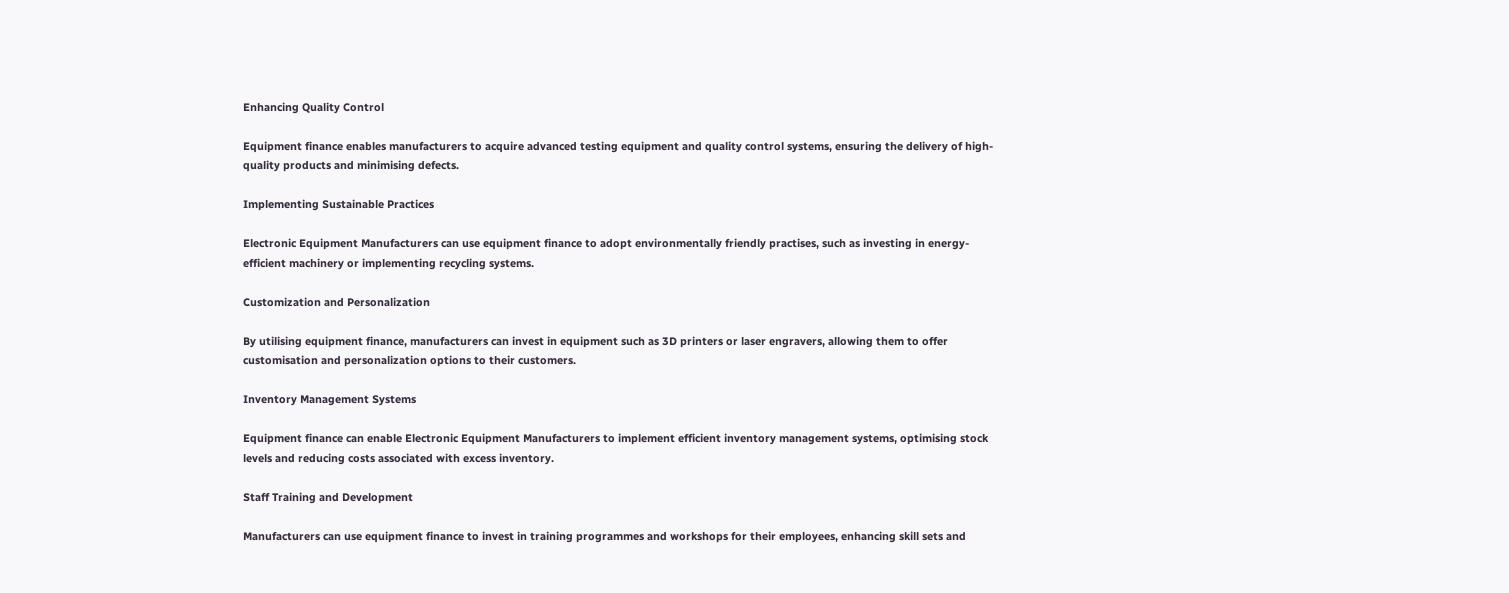Enhancing Quality Control

Equipment finance enables manufacturers to acquire advanced testing equipment and quality control systems, ensuring the delivery of high-quality products and minimising defects.

Implementing Sustainable Practices

Electronic Equipment Manufacturers can use equipment finance to adopt environmentally friendly practises, such as investing in energy-efficient machinery or implementing recycling systems.

Customization and Personalization

By utilising equipment finance, manufacturers can invest in equipment such as 3D printers or laser engravers, allowing them to offer customisation and personalization options to their customers.

Inventory Management Systems

Equipment finance can enable Electronic Equipment Manufacturers to implement efficient inventory management systems, optimising stock levels and reducing costs associated with excess inventory.

Staff Training and Development

Manufacturers can use equipment finance to invest in training programmes and workshops for their employees, enhancing skill sets and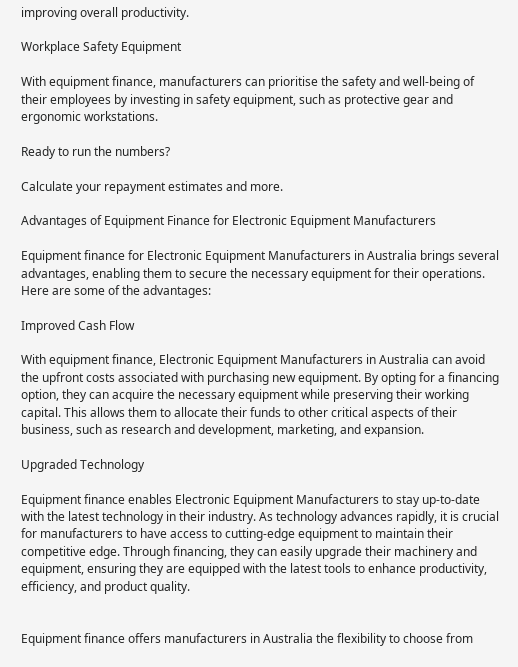improving overall productivity.

Workplace Safety Equipment

With equipment finance, manufacturers can prioritise the safety and well-being of their employees by investing in safety equipment, such as protective gear and ergonomic workstations.

Ready to run the numbers?

Calculate your repayment estimates and more.

Advantages of Equipment Finance for Electronic Equipment Manufacturers

Equipment finance for Electronic Equipment Manufacturers in Australia brings several advantages, enabling them to secure the necessary equipment for their operations. Here are some of the advantages:

Improved Cash Flow

With equipment finance, Electronic Equipment Manufacturers in Australia can avoid the upfront costs associated with purchasing new equipment. By opting for a financing option, they can acquire the necessary equipment while preserving their working capital. This allows them to allocate their funds to other critical aspects of their business, such as research and development, marketing, and expansion.

Upgraded Technology

Equipment finance enables Electronic Equipment Manufacturers to stay up-to-date with the latest technology in their industry. As technology advances rapidly, it is crucial for manufacturers to have access to cutting-edge equipment to maintain their competitive edge. Through financing, they can easily upgrade their machinery and equipment, ensuring they are equipped with the latest tools to enhance productivity, efficiency, and product quality.


Equipment finance offers manufacturers in Australia the flexibility to choose from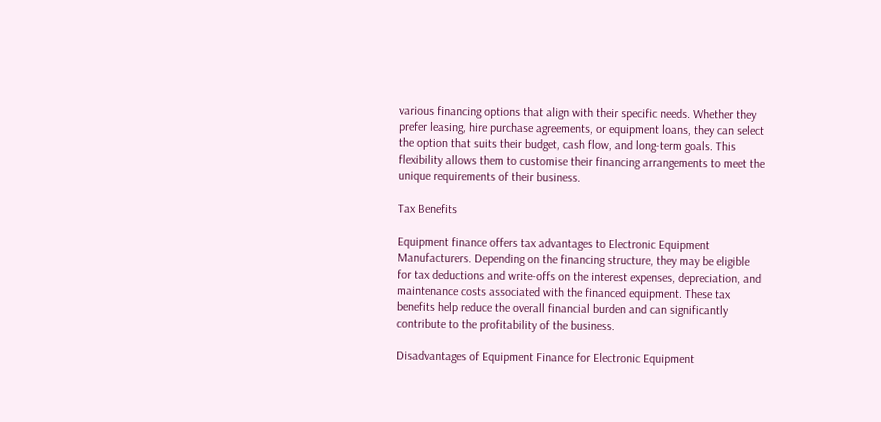various financing options that align with their specific needs. Whether they prefer leasing, hire purchase agreements, or equipment loans, they can select the option that suits their budget, cash flow, and long-term goals. This flexibility allows them to customise their financing arrangements to meet the unique requirements of their business.

Tax Benefits

Equipment finance offers tax advantages to Electronic Equipment Manufacturers. Depending on the financing structure, they may be eligible for tax deductions and write-offs on the interest expenses, depreciation, and maintenance costs associated with the financed equipment. These tax benefits help reduce the overall financial burden and can significantly contribute to the profitability of the business.

Disadvantages of Equipment Finance for Electronic Equipment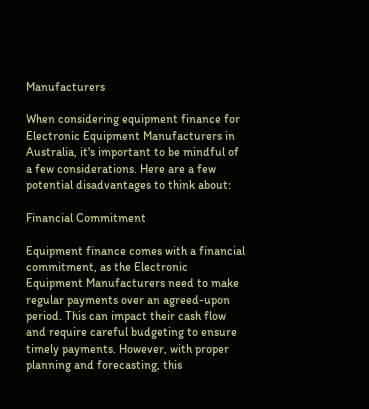Manufacturers

When considering equipment finance for Electronic Equipment Manufacturers in Australia, it's important to be mindful of a few considerations. Here are a few potential disadvantages to think about:

Financial Commitment

Equipment finance comes with a financial commitment, as the Electronic Equipment Manufacturers need to make regular payments over an agreed-upon period. This can impact their cash flow and require careful budgeting to ensure timely payments. However, with proper planning and forecasting, this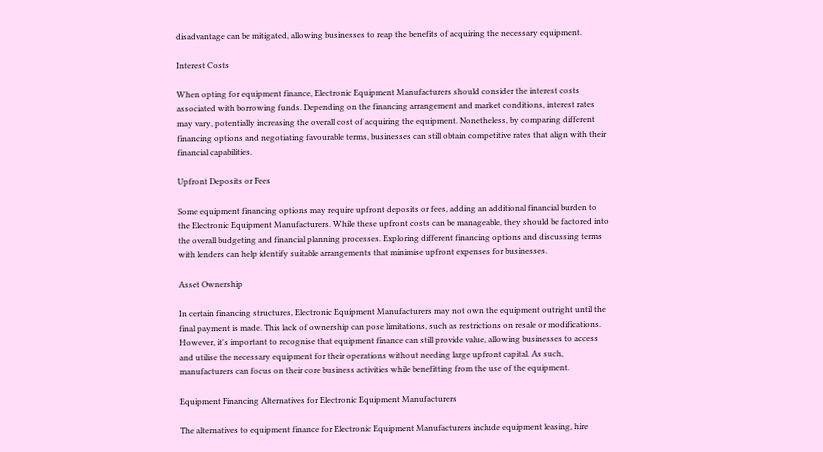disadvantage can be mitigated, allowing businesses to reap the benefits of acquiring the necessary equipment.

Interest Costs

When opting for equipment finance, Electronic Equipment Manufacturers should consider the interest costs associated with borrowing funds. Depending on the financing arrangement and market conditions, interest rates may vary, potentially increasing the overall cost of acquiring the equipment. Nonetheless, by comparing different financing options and negotiating favourable terms, businesses can still obtain competitive rates that align with their financial capabilities.

Upfront Deposits or Fees

Some equipment financing options may require upfront deposits or fees, adding an additional financial burden to the Electronic Equipment Manufacturers. While these upfront costs can be manageable, they should be factored into the overall budgeting and financial planning processes. Exploring different financing options and discussing terms with lenders can help identify suitable arrangements that minimise upfront expenses for businesses.

Asset Ownership

In certain financing structures, Electronic Equipment Manufacturers may not own the equipment outright until the final payment is made. This lack of ownership can pose limitations, such as restrictions on resale or modifications. However, it's important to recognise that equipment finance can still provide value, allowing businesses to access and utilise the necessary equipment for their operations without needing large upfront capital. As such, manufacturers can focus on their core business activities while benefitting from the use of the equipment.

Equipment Financing Alternatives for Electronic Equipment Manufacturers

The alternatives to equipment finance for Electronic Equipment Manufacturers include equipment leasing, hire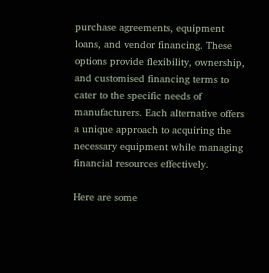purchase agreements, equipment loans, and vendor financing. These options provide flexibility, ownership, and customised financing terms to cater to the specific needs of manufacturers. Each alternative offers a unique approach to acquiring the necessary equipment while managing financial resources effectively.

Here are some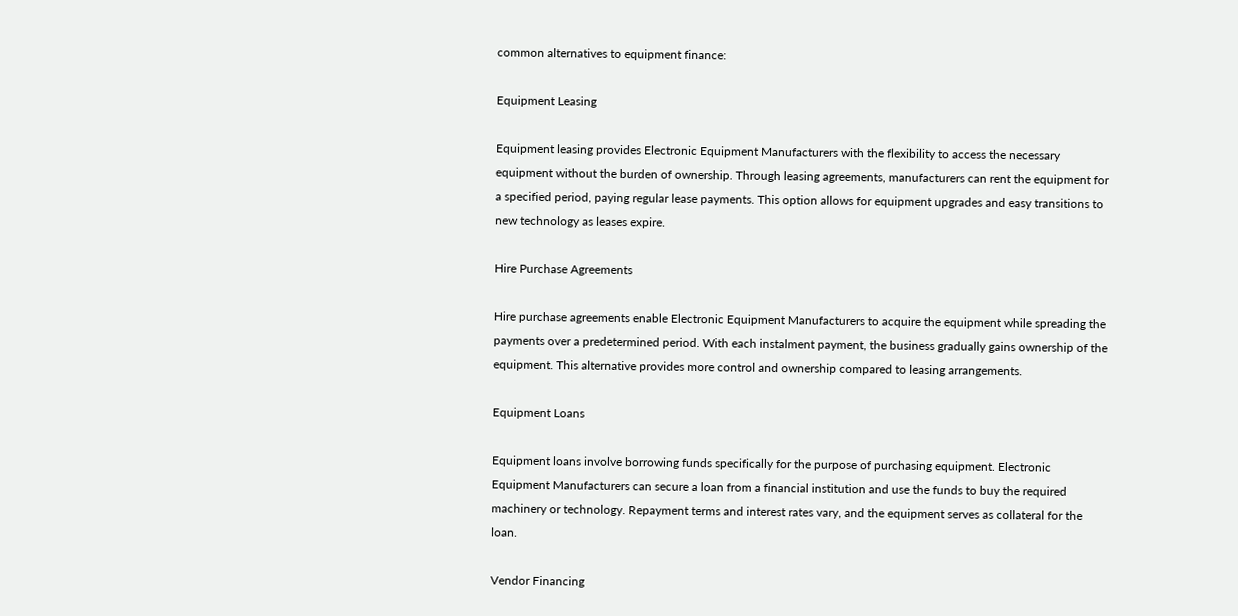common alternatives to equipment finance:

Equipment Leasing

Equipment leasing provides Electronic Equipment Manufacturers with the flexibility to access the necessary equipment without the burden of ownership. Through leasing agreements, manufacturers can rent the equipment for a specified period, paying regular lease payments. This option allows for equipment upgrades and easy transitions to new technology as leases expire.

Hire Purchase Agreements

Hire purchase agreements enable Electronic Equipment Manufacturers to acquire the equipment while spreading the payments over a predetermined period. With each instalment payment, the business gradually gains ownership of the equipment. This alternative provides more control and ownership compared to leasing arrangements.

Equipment Loans

Equipment loans involve borrowing funds specifically for the purpose of purchasing equipment. Electronic Equipment Manufacturers can secure a loan from a financial institution and use the funds to buy the required machinery or technology. Repayment terms and interest rates vary, and the equipment serves as collateral for the loan.

Vendor Financing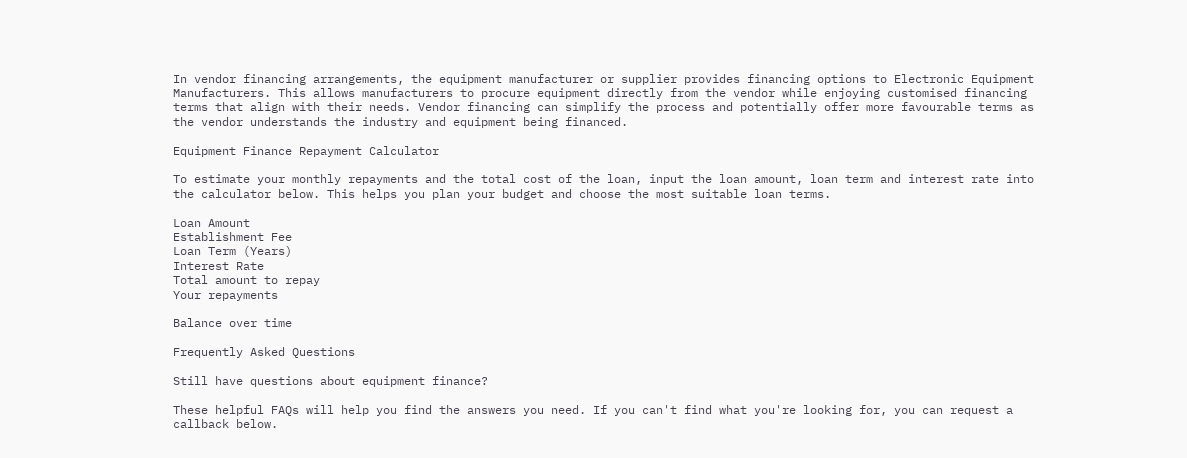In vendor financing arrangements, the equipment manufacturer or supplier provides financing options to Electronic Equipment Manufacturers. This allows manufacturers to procure equipment directly from the vendor while enjoying customised financing terms that align with their needs. Vendor financing can simplify the process and potentially offer more favourable terms as the vendor understands the industry and equipment being financed.

Equipment Finance Repayment Calculator

To estimate your monthly repayments and the total cost of the loan, input the loan amount, loan term and interest rate into the calculator below. This helps you plan your budget and choose the most suitable loan terms.

Loan Amount
Establishment Fee
Loan Term (Years)
Interest Rate
Total amount to repay
Your repayments

Balance over time

Frequently Asked Questions

Still have questions about equipment finance?

These helpful FAQs will help you find the answers you need. If you can't find what you're looking for, you can request a callback below.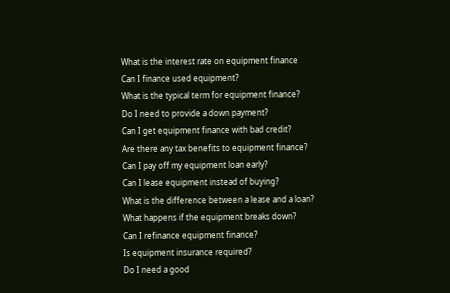What is the interest rate on equipment finance
Can I finance used equipment?
What is the typical term for equipment finance?
Do I need to provide a down payment?
Can I get equipment finance with bad credit?
Are there any tax benefits to equipment finance?
Can I pay off my equipment loan early?
Can I lease equipment instead of buying?
What is the difference between a lease and a loan?
What happens if the equipment breaks down?
Can I refinance equipment finance?
Is equipment insurance required?
Do I need a good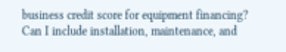business credit score for equipment financing?
Can I include installation, maintenance, and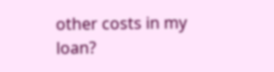other costs in my loan?